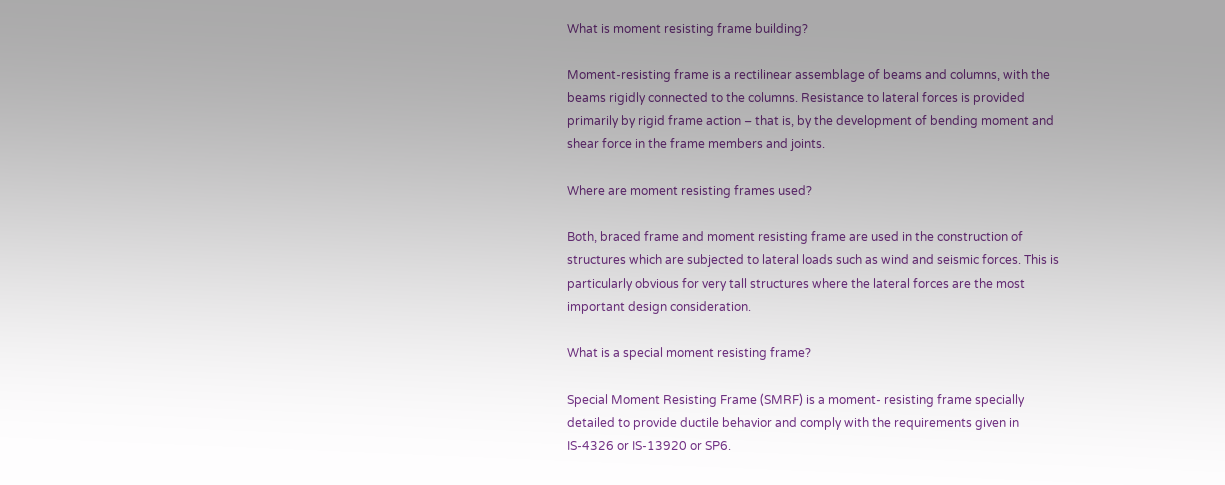What is moment resisting frame building?

Moment-resisting frame is a rectilinear assemblage of beams and columns, with the beams rigidly connected to the columns. Resistance to lateral forces is provided primarily by rigid frame action – that is, by the development of bending moment and shear force in the frame members and joints.

Where are moment resisting frames used?

Both, braced frame and moment resisting frame are used in the construction of structures which are subjected to lateral loads such as wind and seismic forces. This is particularly obvious for very tall structures where the lateral forces are the most important design consideration.

What is a special moment resisting frame?

Special Moment Resisting Frame (SMRF) is a moment- resisting frame specially detailed to provide ductile behavior and comply with the requirements given in IS-4326 or IS-13920 or SP6.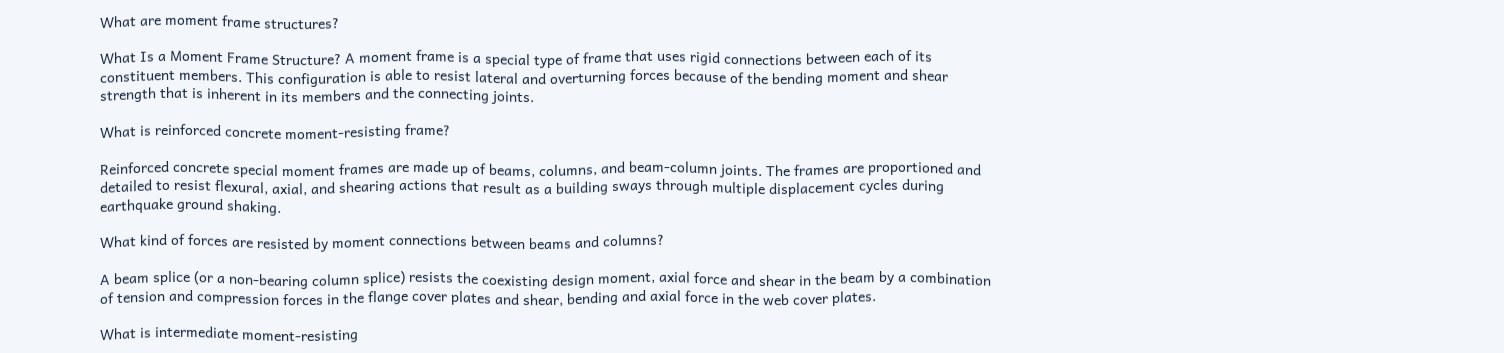What are moment frame structures?

What Is a Moment Frame Structure? A moment frame is a special type of frame that uses rigid connections between each of its constituent members. This configuration is able to resist lateral and overturning forces because of the bending moment and shear strength that is inherent in its members and the connecting joints.

What is reinforced concrete moment-resisting frame?

Reinforced concrete special moment frames are made up of beams, columns, and beam-column joints. The frames are proportioned and detailed to resist flexural, axial, and shearing actions that result as a building sways through multiple displacement cycles during earthquake ground shaking.

What kind of forces are resisted by moment connections between beams and columns?

A beam splice (or a non-bearing column splice) resists the coexisting design moment, axial force and shear in the beam by a combination of tension and compression forces in the flange cover plates and shear, bending and axial force in the web cover plates.

What is intermediate moment-resisting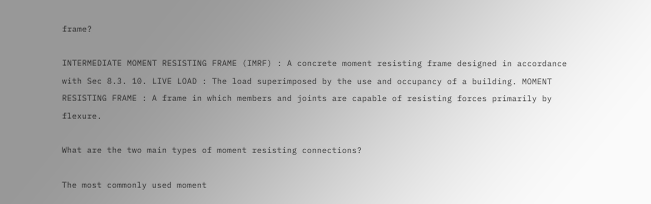frame?

INTERMEDIATE MOMENT RESISTING FRAME (IMRF) : A concrete moment resisting frame designed in accordance with Sec 8.3. 10. LIVE LOAD : The load superimposed by the use and occupancy of a building. MOMENT RESISTING FRAME : A frame in which members and joints are capable of resisting forces primarily by flexure.

What are the two main types of moment resisting connections?

The most commonly used moment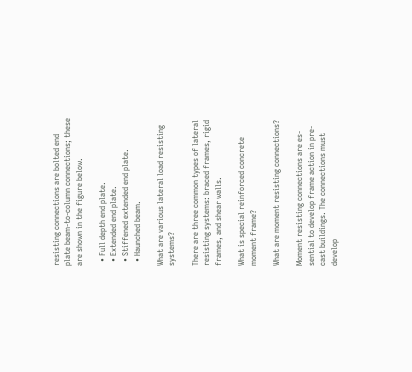resisting connections are bolted end plate beam-to-column connections; these are shown in the figure below.

  • Full depth end plate.
  • Extended end plate.
  • Stiffened extended end plate.
  • Haunched beam.

What are various lateral load resisting systems?

There are three common types of lateral resisting systems: braced frames, rigid frames, and shear walls.

What is special reinforced concrete moment frame?

What are moment resisting connections?

Moment resisting connections are es- sential to develop frame action in pre- cast buildings. The connections must develop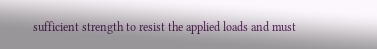sufficient strength to resist the applied loads and must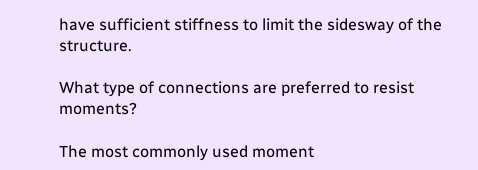have sufficient stiffness to limit the sidesway of the structure.

What type of connections are preferred to resist moments?

The most commonly used moment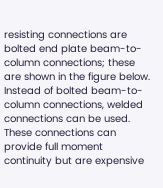resisting connections are bolted end plate beam-to-column connections; these are shown in the figure below. Instead of bolted beam-to-column connections, welded connections can be used. These connections can provide full moment continuity but are expensive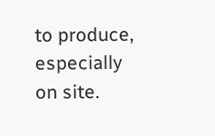to produce, especially on site.